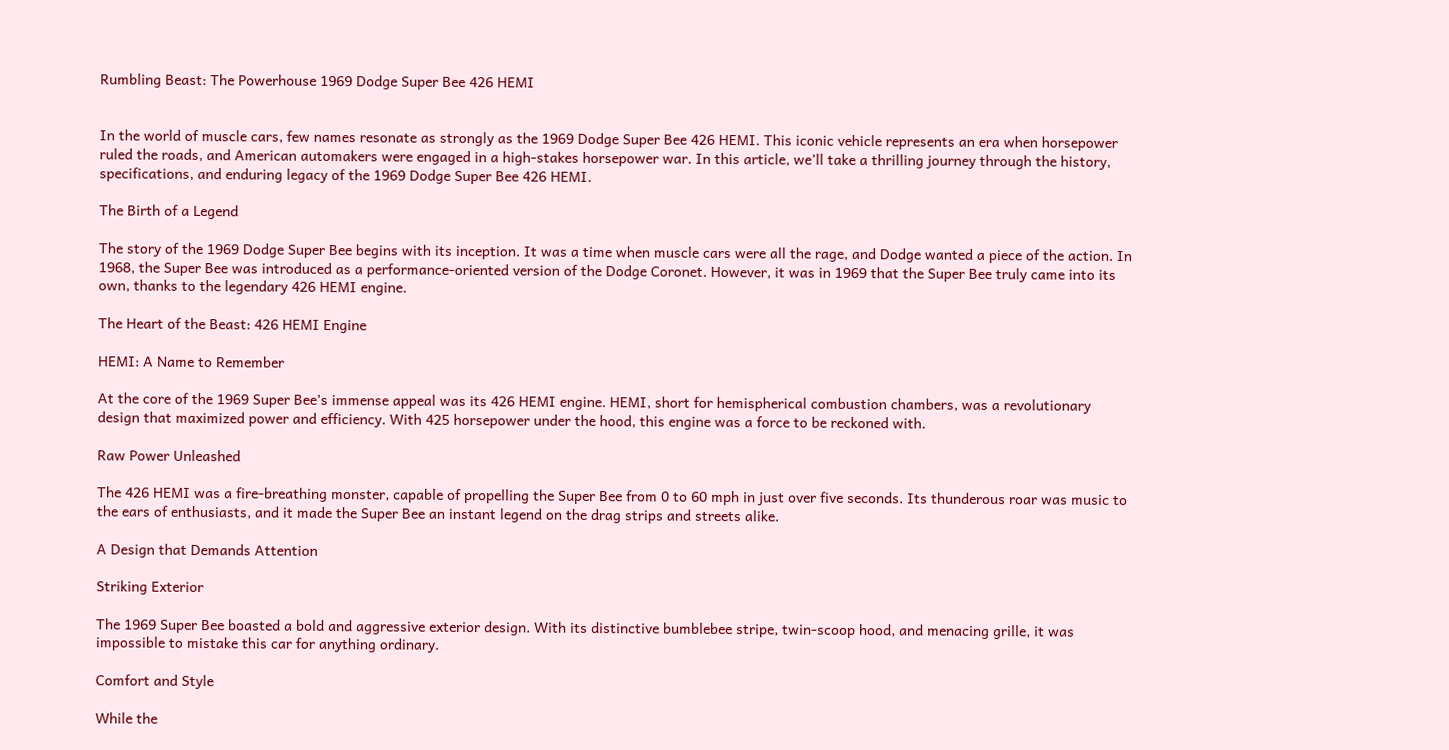Rumbling Beast: The Powerhouse 1969 Dodge Super Bee 426 HEMI


In the world of muscle cars, few names resonate as strongly as the 1969 Dodge Super Bee 426 HEMI. This iconic vehicle represents an era when horsepower ruled the roads, and American automakers were engaged in a high-stakes horsepower war. In this article, we’ll take a thrilling journey through the history, specifications, and enduring legacy of the 1969 Dodge Super Bee 426 HEMI.

The Birth of a Legend

The story of the 1969 Dodge Super Bee begins with its inception. It was a time when muscle cars were all the rage, and Dodge wanted a piece of the action. In 1968, the Super Bee was introduced as a performance-oriented version of the Dodge Coronet. However, it was in 1969 that the Super Bee truly came into its own, thanks to the legendary 426 HEMI engine.

The Heart of the Beast: 426 HEMI Engine

HEMI: A Name to Remember

At the core of the 1969 Super Bee’s immense appeal was its 426 HEMI engine. HEMI, short for hemispherical combustion chambers, was a revolutionary design that maximized power and efficiency. With 425 horsepower under the hood, this engine was a force to be reckoned with.

Raw Power Unleashed

The 426 HEMI was a fire-breathing monster, capable of propelling the Super Bee from 0 to 60 mph in just over five seconds. Its thunderous roar was music to the ears of enthusiasts, and it made the Super Bee an instant legend on the drag strips and streets alike.

A Design that Demands Attention

Striking Exterior

The 1969 Super Bee boasted a bold and aggressive exterior design. With its distinctive bumblebee stripe, twin-scoop hood, and menacing grille, it was impossible to mistake this car for anything ordinary.

Comfort and Style

While the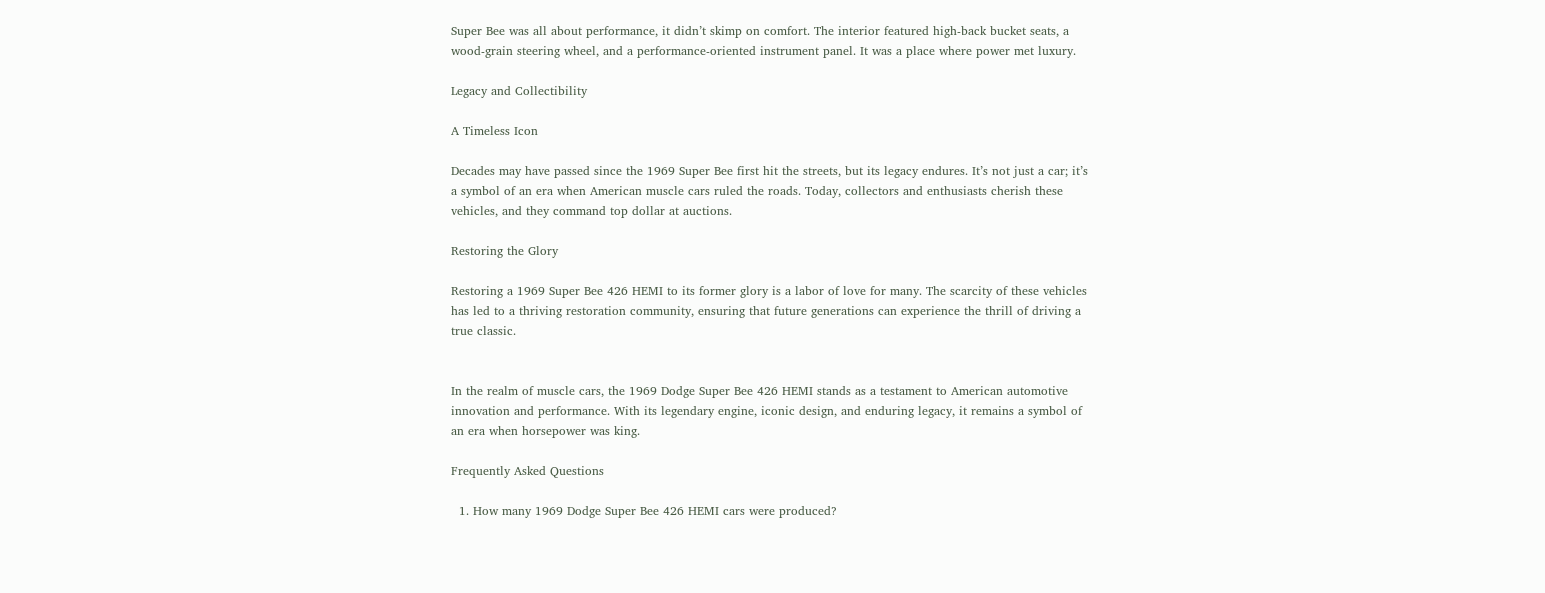Super Bee was all about performance, it didn’t skimp on comfort. The interior featured high-back bucket seats, a wood-grain steering wheel, and a performance-oriented instrument panel. It was a place where power met luxury.

Legacy and Collectibility

A Timeless Icon

Decades may have passed since the 1969 Super Bee first hit the streets, but its legacy endures. It’s not just a car; it’s a symbol of an era when American muscle cars ruled the roads. Today, collectors and enthusiasts cherish these vehicles, and they command top dollar at auctions.

Restoring the Glory

Restoring a 1969 Super Bee 426 HEMI to its former glory is a labor of love for many. The scarcity of these vehicles has led to a thriving restoration community, ensuring that future generations can experience the thrill of driving a true classic.


In the realm of muscle cars, the 1969 Dodge Super Bee 426 HEMI stands as a testament to American automotive innovation and performance. With its legendary engine, iconic design, and enduring legacy, it remains a symbol of an era when horsepower was king.

Frequently Asked Questions

  1. How many 1969 Dodge Super Bee 426 HEMI cars were produced?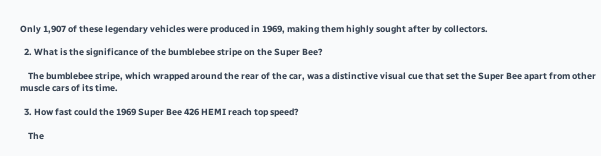Only 1,907 of these legendary vehicles were produced in 1969, making them highly sought after by collectors.

  2. What is the significance of the bumblebee stripe on the Super Bee?

    The bumblebee stripe, which wrapped around the rear of the car, was a distinctive visual cue that set the Super Bee apart from other muscle cars of its time.

  3. How fast could the 1969 Super Bee 426 HEMI reach top speed?

    The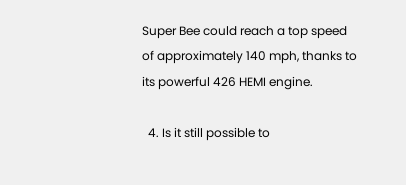Super Bee could reach a top speed of approximately 140 mph, thanks to its powerful 426 HEMI engine.

  4. Is it still possible to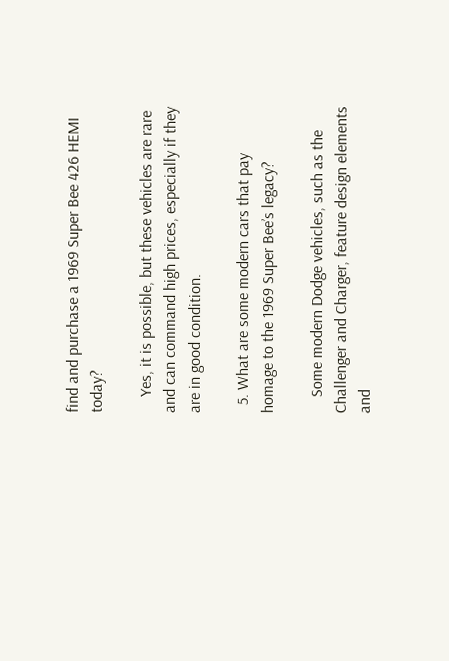find and purchase a 1969 Super Bee 426 HEMI today?

    Yes, it is possible, but these vehicles are rare and can command high prices, especially if they are in good condition.

  5. What are some modern cars that pay homage to the 1969 Super Bee’s legacy?

    Some modern Dodge vehicles, such as the Challenger and Charger, feature design elements and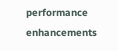performance enhancements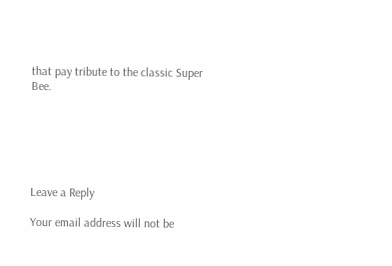that pay tribute to the classic Super Bee.






Leave a Reply

Your email address will not be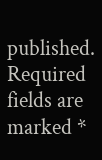published. Required fields are marked *